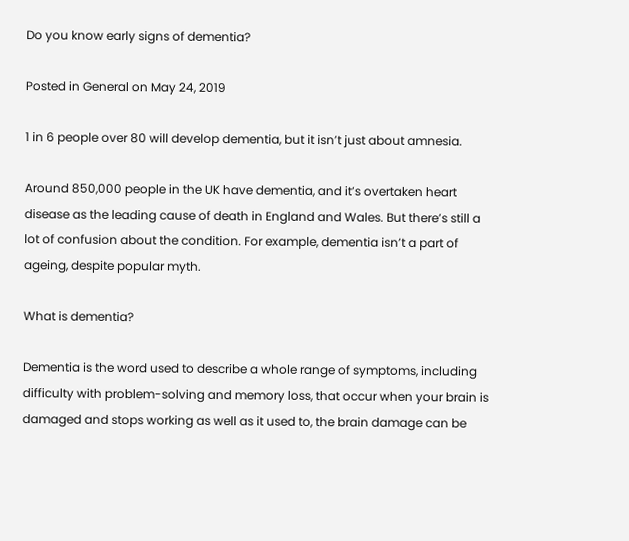Do you know early signs of dementia?

Posted in General on May 24, 2019

1 in 6 people over 80 will develop dementia, but it isn’t just about amnesia.

Around 850,000 people in the UK have dementia, and it’s overtaken heart disease as the leading cause of death in England and Wales. But there’s still a lot of confusion about the condition. For example, dementia isn’t a part of ageing, despite popular myth.

What is dementia?

Dementia is the word used to describe a whole range of symptoms, including difficulty with problem-solving and memory loss, that occur when your brain is damaged and stops working as well as it used to, the brain damage can be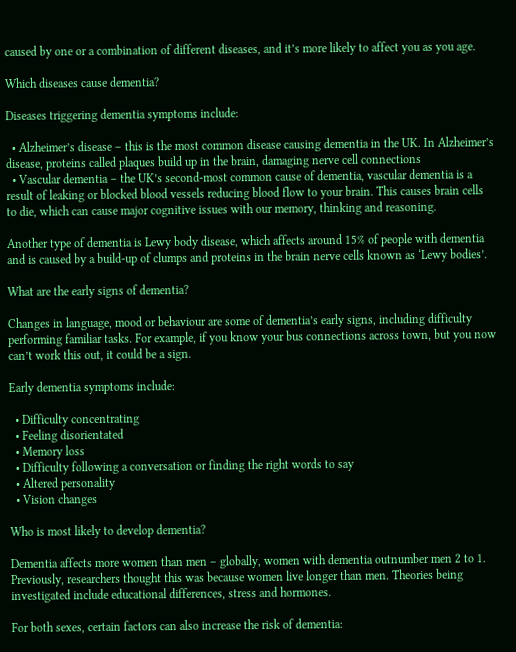caused by one or a combination of different diseases, and it’s more likely to affect you as you age.

Which diseases cause dementia?

Diseases triggering dementia symptoms include:

  • Alzheimer’s disease – this is the most common disease causing dementia in the UK. In Alzheimer’s disease, proteins called plaques build up in the brain, damaging nerve cell connections
  • Vascular dementia – the UK’s second-most common cause of dementia, vascular dementia is a result of leaking or blocked blood vessels reducing blood flow to your brain. This causes brain cells to die, which can cause major cognitive issues with our memory, thinking and reasoning.

Another type of dementia is Lewy body disease, which affects around 15% of people with dementia and is caused by a build-up of clumps and proteins in the brain nerve cells known as ‘Lewy bodies’.

What are the early signs of dementia?

Changes in language, mood or behaviour are some of dementia’s early signs, including difficulty performing familiar tasks. For example, if you know your bus connections across town, but you now can’t work this out, it could be a sign.

Early dementia symptoms include:

  • Difficulty concentrating
  • Feeling disorientated
  • Memory loss
  • Difficulty following a conversation or finding the right words to say
  • Altered personality
  • Vision changes

Who is most likely to develop dementia?

Dementia affects more women than men – globally, women with dementia outnumber men 2 to 1. Previously, researchers thought this was because women live longer than men. Theories being investigated include educational differences, stress and hormones.

For both sexes, certain factors can also increase the risk of dementia: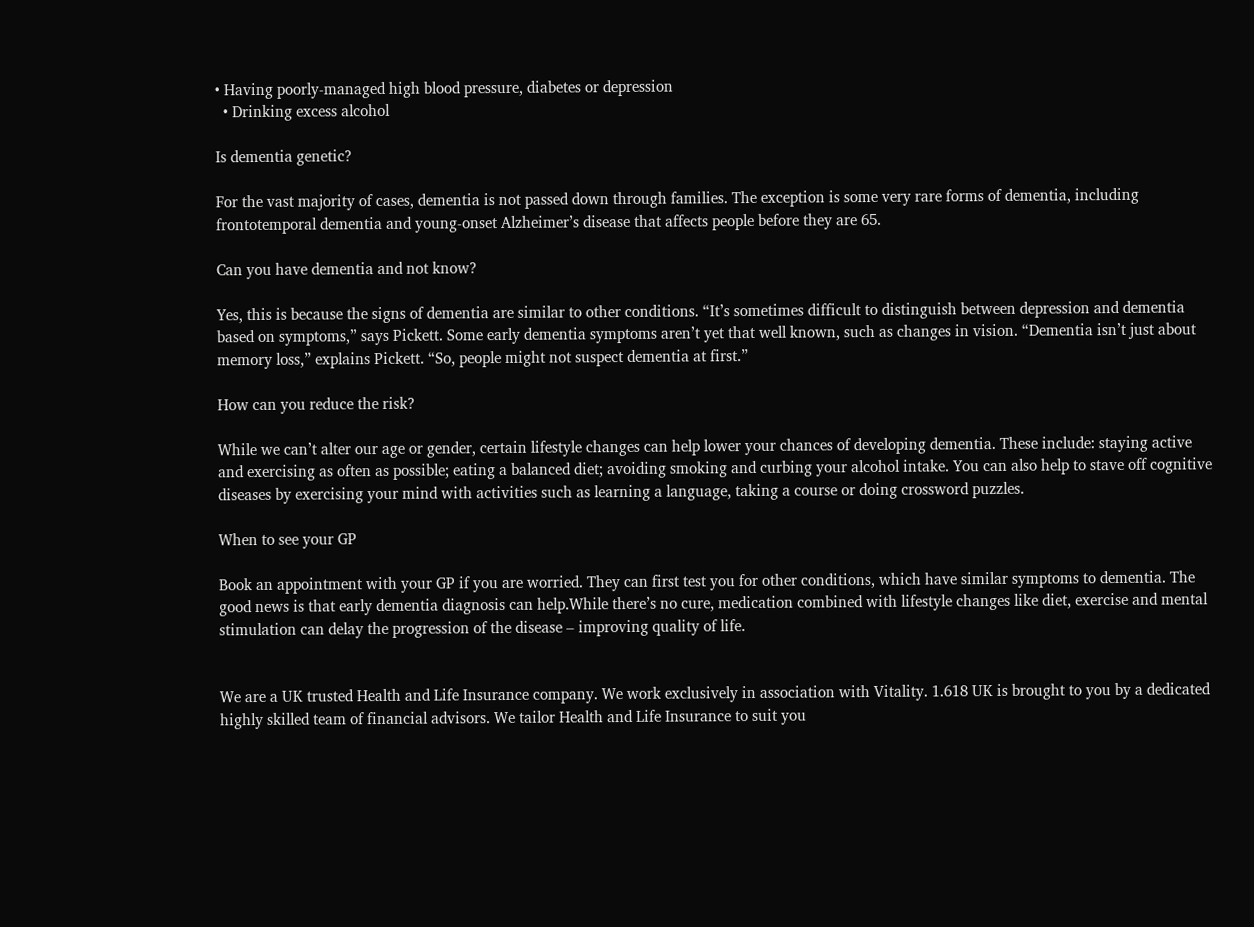• Having poorly-managed high blood pressure, diabetes or depression
  • Drinking excess alcohol

Is dementia genetic?

For the vast majority of cases, dementia is not passed down through families. The exception is some very rare forms of dementia, including frontotemporal dementia and young-onset Alzheimer’s disease that affects people before they are 65.

Can you have dementia and not know?

Yes, this is because the signs of dementia are similar to other conditions. “It’s sometimes difficult to distinguish between depression and dementia based on symptoms,” says Pickett. Some early dementia symptoms aren’t yet that well known, such as changes in vision. “Dementia isn’t just about memory loss,” explains Pickett. “So, people might not suspect dementia at first.”

How can you reduce the risk?

While we can’t alter our age or gender, certain lifestyle changes can help lower your chances of developing dementia. These include: staying active and exercising as often as possible; eating a balanced diet; avoiding smoking and curbing your alcohol intake. You can also help to stave off cognitive diseases by exercising your mind with activities such as learning a language, taking a course or doing crossword puzzles.

When to see your GP

Book an appointment with your GP if you are worried. They can first test you for other conditions, which have similar symptoms to dementia. The good news is that early dementia diagnosis can help.While there’s no cure, medication combined with lifestyle changes like diet, exercise and mental stimulation can delay the progression of the disease – improving quality of life.


We are a UK trusted Health and Life Insurance company. We work exclusively in association with Vitality. 1.618 UK is brought to you by a dedicated highly skilled team of financial advisors. We tailor Health and Life Insurance to suit you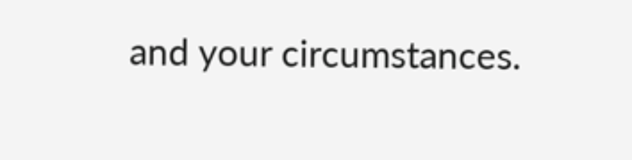and your circumstances.